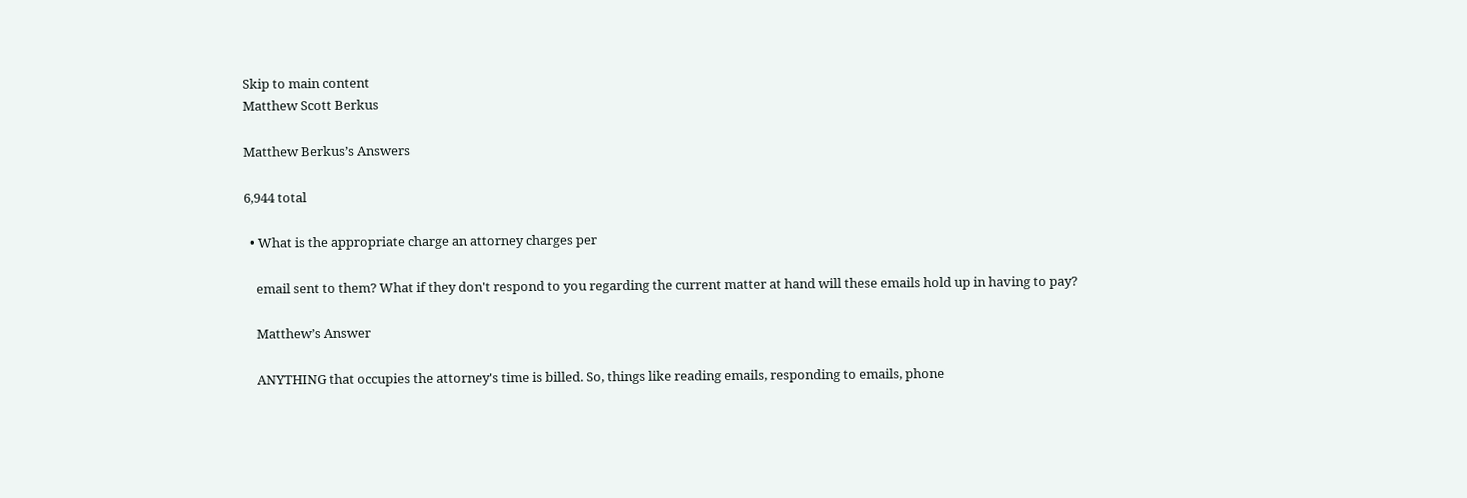Skip to main content
Matthew Scott Berkus

Matthew Berkus’s Answers

6,944 total

  • What is the appropriate charge an attorney charges per

    email sent to them? What if they don't respond to you regarding the current matter at hand will these emails hold up in having to pay?

    Matthew’s Answer

    ANYTHING that occupies the attorney's time is billed. So, things like reading emails, responding to emails, phone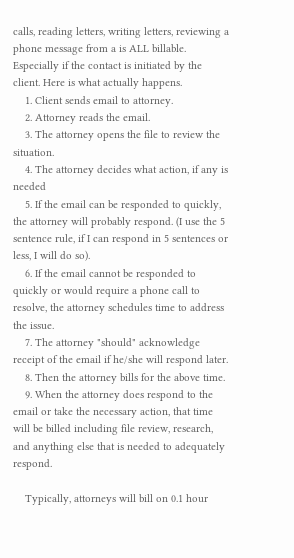calls, reading letters, writing letters, reviewing a phone message from a is ALL billable. Especially if the contact is initiated by the client. Here is what actually happens.
    1. Client sends email to attorney.
    2. Attorney reads the email.
    3. The attorney opens the file to review the situation.
    4. The attorney decides what action, if any is needed
    5. If the email can be responded to quickly, the attorney will probably respond. (I use the 5 sentence rule, if I can respond in 5 sentences or less, I will do so).
    6. If the email cannot be responded to quickly or would require a phone call to resolve, the attorney schedules time to address the issue.
    7. The attorney "should" acknowledge receipt of the email if he/she will respond later.
    8. Then the attorney bills for the above time.
    9. When the attorney does respond to the email or take the necessary action, that time will be billed including file review, research, and anything else that is needed to adequately respond.

    Typically, attorneys will bill on 0.1 hour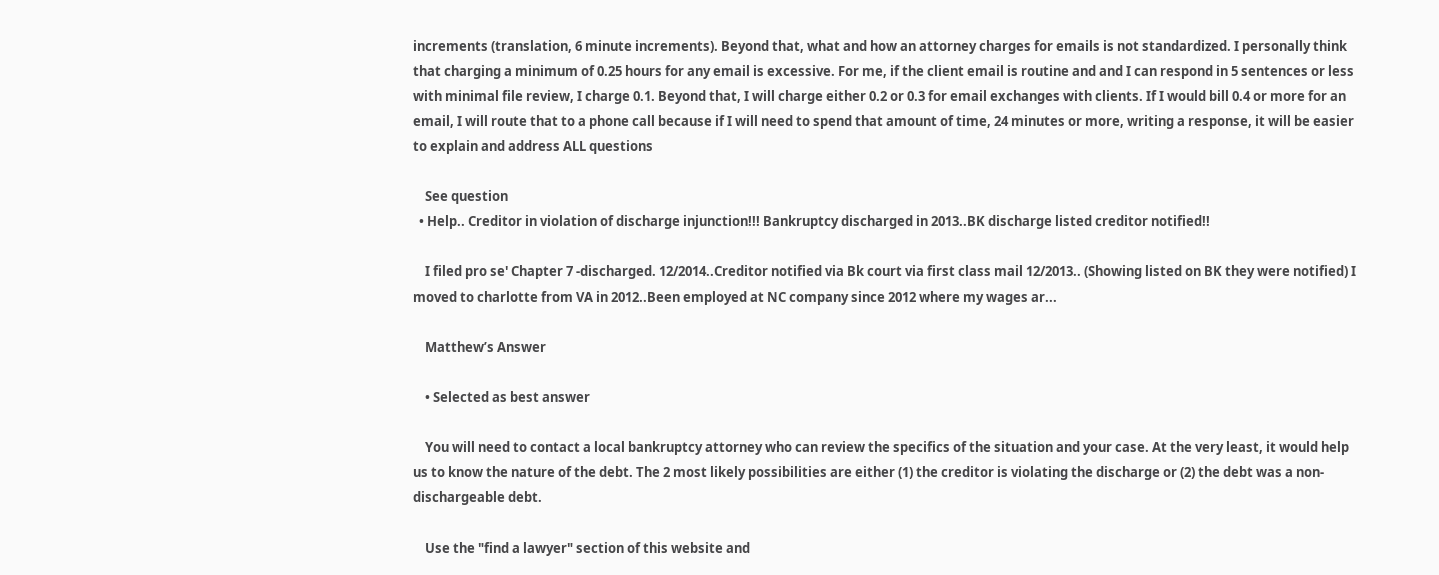increments (translation, 6 minute increments). Beyond that, what and how an attorney charges for emails is not standardized. I personally think that charging a minimum of 0.25 hours for any email is excessive. For me, if the client email is routine and and I can respond in 5 sentences or less with minimal file review, I charge 0.1. Beyond that, I will charge either 0.2 or 0.3 for email exchanges with clients. If I would bill 0.4 or more for an email, I will route that to a phone call because if I will need to spend that amount of time, 24 minutes or more, writing a response, it will be easier to explain and address ALL questions

    See question
  • Help.. Creditor in violation of discharge injunction!!! Bankruptcy discharged in 2013..BK discharge listed creditor notified!!

    I filed pro se' Chapter 7 -discharged. 12/2014..Creditor notified via Bk court via first class mail 12/2013.. (Showing listed on BK they were notified) I moved to charlotte from VA in 2012..Been employed at NC company since 2012 where my wages ar...

    Matthew’s Answer

    • Selected as best answer

    You will need to contact a local bankruptcy attorney who can review the specifics of the situation and your case. At the very least, it would help us to know the nature of the debt. The 2 most likely possibilities are either (1) the creditor is violating the discharge or (2) the debt was a non-dischargeable debt.

    Use the "find a lawyer" section of this website and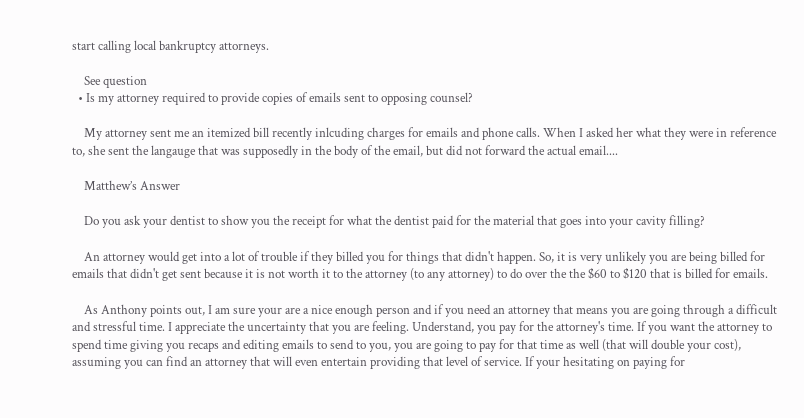start calling local bankruptcy attorneys.

    See question
  • Is my attorney required to provide copies of emails sent to opposing counsel?

    My attorney sent me an itemized bill recently inlcuding charges for emails and phone calls. When I asked her what they were in reference to, she sent the langauge that was supposedly in the body of the email, but did not forward the actual email....

    Matthew’s Answer

    Do you ask your dentist to show you the receipt for what the dentist paid for the material that goes into your cavity filling?

    An attorney would get into a lot of trouble if they billed you for things that didn't happen. So, it is very unlikely you are being billed for emails that didn't get sent because it is not worth it to the attorney (to any attorney) to do over the the $60 to $120 that is billed for emails.

    As Anthony points out, I am sure your are a nice enough person and if you need an attorney that means you are going through a difficult and stressful time. I appreciate the uncertainty that you are feeling. Understand, you pay for the attorney's time. If you want the attorney to spend time giving you recaps and editing emails to send to you, you are going to pay for that time as well (that will double your cost), assuming you can find an attorney that will even entertain providing that level of service. If your hesitating on paying for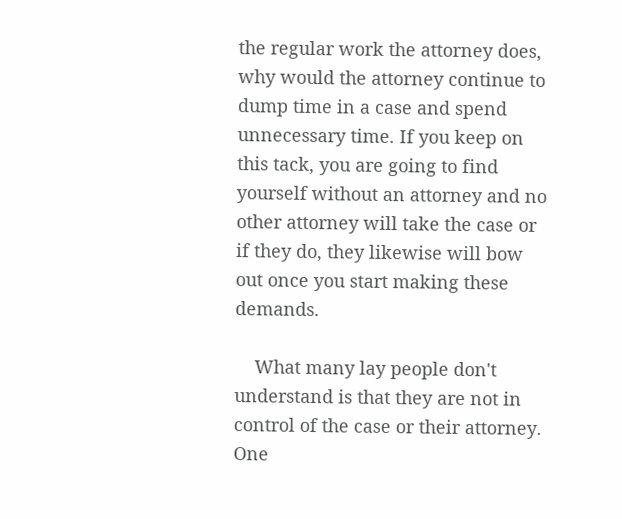the regular work the attorney does, why would the attorney continue to dump time in a case and spend unnecessary time. If you keep on this tack, you are going to find yourself without an attorney and no other attorney will take the case or if they do, they likewise will bow out once you start making these demands.

    What many lay people don't understand is that they are not in control of the case or their attorney. One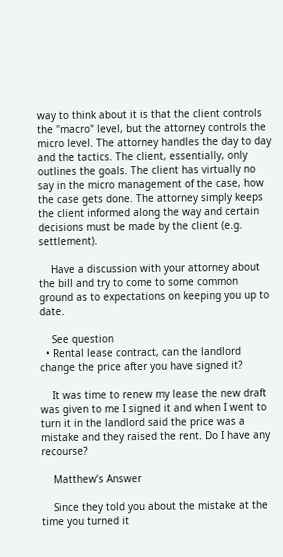way to think about it is that the client controls the "macro" level, but the attorney controls the micro level. The attorney handles the day to day and the tactics. The client, essentially, only outlines the goals. The client has virtually no say in the micro management of the case, how the case gets done. The attorney simply keeps the client informed along the way and certain decisions must be made by the client (e.g. settlement).

    Have a discussion with your attorney about the bill and try to come to some common ground as to expectations on keeping you up to date.

    See question
  • Rental lease contract, can the landlord change the price after you have signed it?

    It was time to renew my lease the new draft was given to me I signed it and when I went to turn it in the landlord said the price was a mistake and they raised the rent. Do I have any recourse?

    Matthew’s Answer

    Since they told you about the mistake at the time you turned it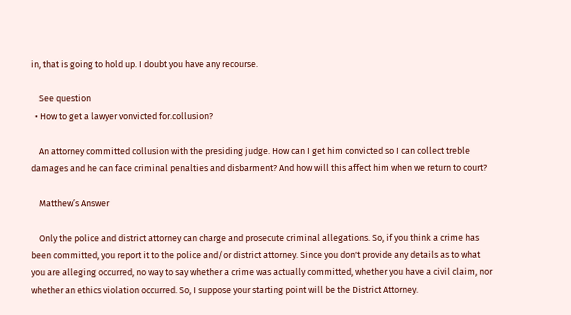in, that is going to hold up. I doubt you have any recourse.

    See question
  • How to get a lawyer vonvicted for.collusion?

    An attorney committed collusion with the presiding judge. How can I get him convicted so I can collect treble damages and he can face criminal penalties and disbarment? And how will this affect him when we return to court?

    Matthew’s Answer

    Only the police and district attorney can charge and prosecute criminal allegations. So, if you think a crime has been committed, you report it to the police and/or district attorney. Since you don't provide any details as to what you are alleging occurred, no way to say whether a crime was actually committed, whether you have a civil claim, nor whether an ethics violation occurred. So, I suppose your starting point will be the District Attorney.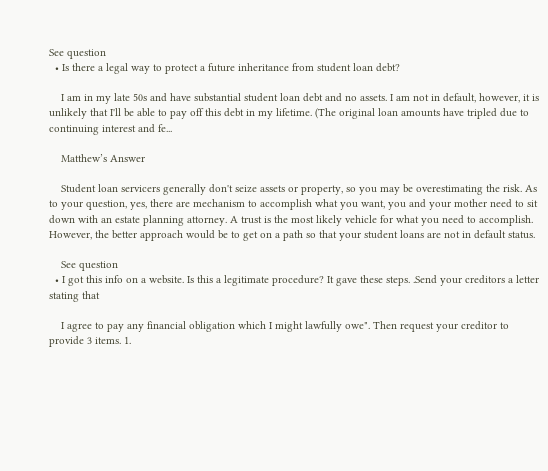See question
  • Is there a legal way to protect a future inheritance from student loan debt?

    I am in my late 50s and have substantial student loan debt and no assets. I am not in default, however, it is unlikely that I'll be able to pay off this debt in my lifetime. (The original loan amounts have tripled due to continuing interest and fe...

    Matthew’s Answer

    Student loan servicers generally don't seize assets or property, so you may be overestimating the risk. As to your question, yes, there are mechanism to accomplish what you want, you and your mother need to sit down with an estate planning attorney. A trust is the most likely vehicle for what you need to accomplish. However, the better approach would be to get on a path so that your student loans are not in default status.

    See question
  • I got this info on a website. Is this a legitimate procedure? It gave these steps. .Send your creditors a letter stating that

    I agree to pay any financial obligation which I might lawfully owe". Then request your creditor to provide 3 items. 1.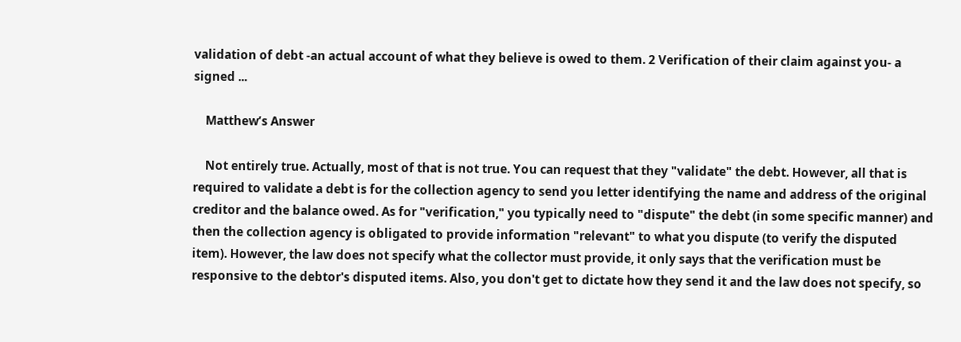validation of debt -an actual account of what they believe is owed to them. 2 Verification of their claim against you- a signed ...

    Matthew’s Answer

    Not entirely true. Actually, most of that is not true. You can request that they "validate" the debt. However, all that is required to validate a debt is for the collection agency to send you letter identifying the name and address of the original creditor and the balance owed. As for "verification," you typically need to "dispute" the debt (in some specific manner) and then the collection agency is obligated to provide information "relevant" to what you dispute (to verify the disputed item). However, the law does not specify what the collector must provide, it only says that the verification must be responsive to the debtor's disputed items. Also, you don't get to dictate how they send it and the law does not specify, so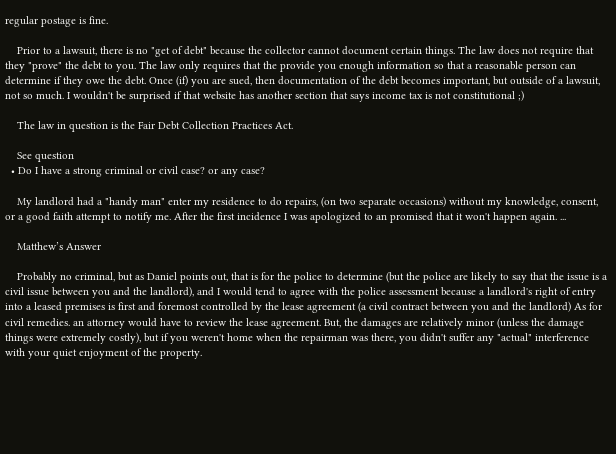regular postage is fine.

    Prior to a lawsuit, there is no "get of debt" because the collector cannot document certain things. The law does not require that they "prove" the debt to you. The law only requires that the provide you enough information so that a reasonable person can determine if they owe the debt. Once (if) you are sued, then documentation of the debt becomes important, but outside of a lawsuit, not so much. I wouldn't be surprised if that website has another section that says income tax is not constitutional ;)

    The law in question is the Fair Debt Collection Practices Act.

    See question
  • Do I have a strong criminal or civil case? or any case?

    My landlord had a "handy man" enter my residence to do repairs, (on two separate occasions) without my knowledge, consent, or a good faith attempt to notify me. After the first incidence I was apologized to an promised that it won't happen again. ...

    Matthew’s Answer

    Probably no criminal, but as Daniel points out, that is for the police to determine (but the police are likely to say that the issue is a civil issue between you and the landlord), and I would tend to agree with the police assessment because a landlord's right of entry into a leased premises is first and foremost controlled by the lease agreement (a civil contract between you and the landlord) As for civil remedies. an attorney would have to review the lease agreement. But, the damages are relatively minor (unless the damage things were extremely costly), but if you weren't home when the repairman was there, you didn't suffer any "actual" interference with your quiet enjoyment of the property.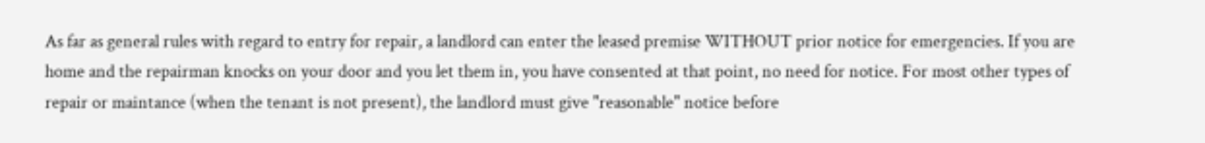As far as general rules with regard to entry for repair, a landlord can enter the leased premise WITHOUT prior notice for emergencies. If you are home and the repairman knocks on your door and you let them in, you have consented at that point, no need for notice. For most other types of repair or maintance (when the tenant is not present), the landlord must give "reasonable" notice before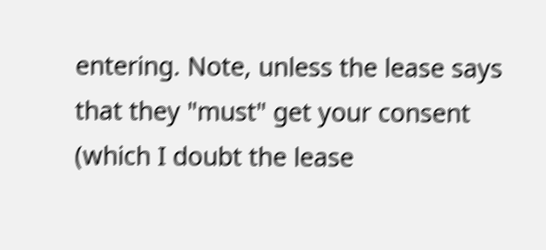entering. Note, unless the lease says that they "must" get your consent (which I doubt the lease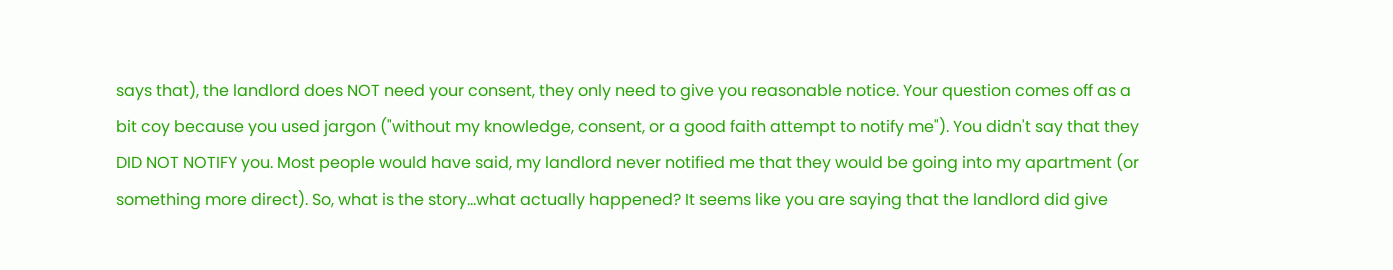says that), the landlord does NOT need your consent, they only need to give you reasonable notice. Your question comes off as a bit coy because you used jargon ("without my knowledge, consent, or a good faith attempt to notify me"). You didn't say that they DID NOT NOTIFY you. Most people would have said, my landlord never notified me that they would be going into my apartment (or something more direct). So, what is the story...what actually happened? It seems like you are saying that the landlord did give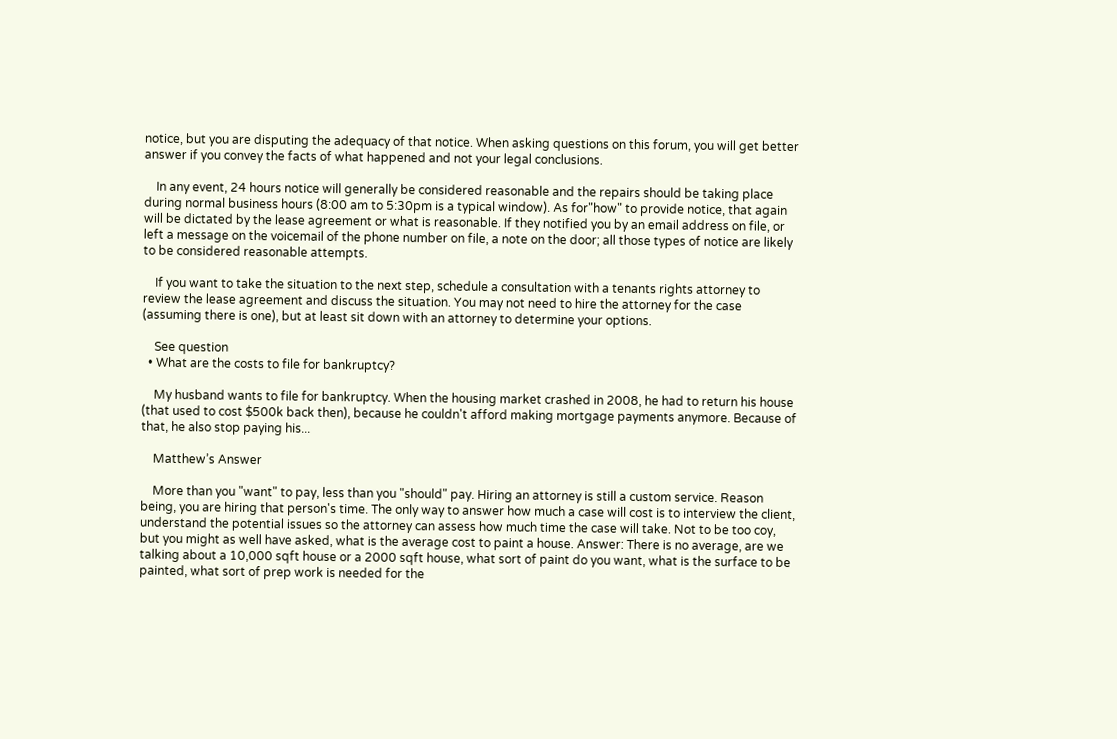notice, but you are disputing the adequacy of that notice. When asking questions on this forum, you will get better answer if you convey the facts of what happened and not your legal conclusions.

    In any event, 24 hours notice will generally be considered reasonable and the repairs should be taking place during normal business hours (8:00 am to 5:30pm is a typical window). As for"how" to provide notice, that again will be dictated by the lease agreement or what is reasonable. If they notified you by an email address on file, or left a message on the voicemail of the phone number on file, a note on the door; all those types of notice are likely to be considered reasonable attempts.

    If you want to take the situation to the next step, schedule a consultation with a tenants rights attorney to review the lease agreement and discuss the situation. You may not need to hire the attorney for the case (assuming there is one), but at least sit down with an attorney to determine your options.

    See question
  • What are the costs to file for bankruptcy?

    My husband wants to file for bankruptcy. When the housing market crashed in 2008, he had to return his house (that used to cost $500k back then), because he couldn't afford making mortgage payments anymore. Because of that, he also stop paying his...

    Matthew’s Answer

    More than you "want" to pay, less than you "should" pay. Hiring an attorney is still a custom service. Reason being, you are hiring that person's time. The only way to answer how much a case will cost is to interview the client, understand the potential issues so the attorney can assess how much time the case will take. Not to be too coy, but you might as well have asked, what is the average cost to paint a house. Answer: There is no average, are we talking about a 10,000 sqft house or a 2000 sqft house, what sort of paint do you want, what is the surface to be painted, what sort of prep work is needed for the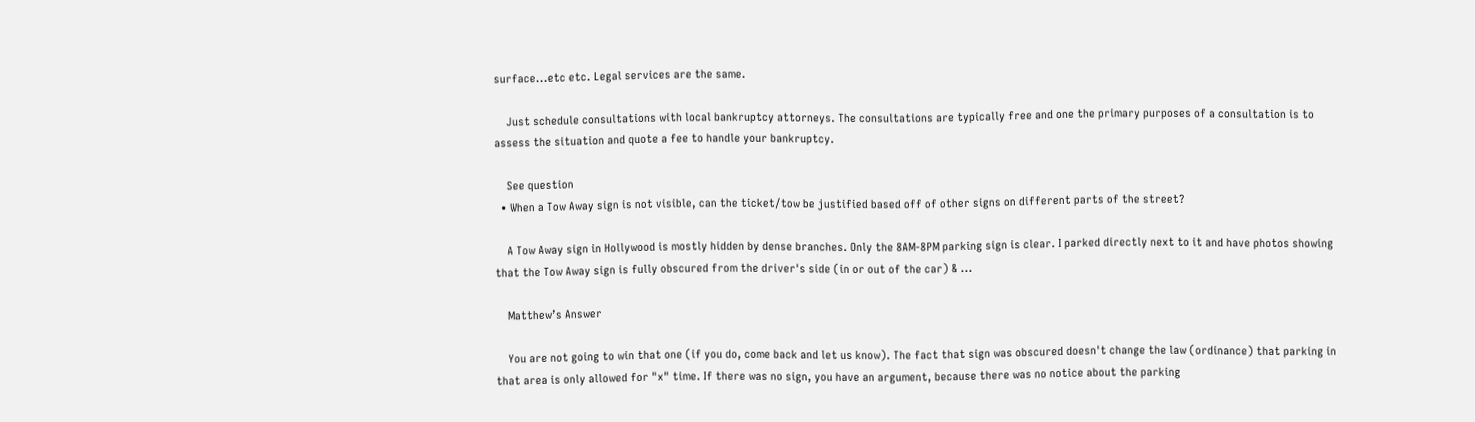surface...etc etc. Legal services are the same.

    Just schedule consultations with local bankruptcy attorneys. The consultations are typically free and one the primary purposes of a consultation is to assess the situation and quote a fee to handle your bankruptcy.

    See question
  • When a Tow Away sign is not visible, can the ticket/tow be justified based off of other signs on different parts of the street?

    A Tow Away sign in Hollywood is mostly hidden by dense branches. Only the 8AM-8PM parking sign is clear. I parked directly next to it and have photos showing that the Tow Away sign is fully obscured from the driver's side (in or out of the car) & ...

    Matthew’s Answer

    You are not going to win that one (if you do, come back and let us know). The fact that sign was obscured doesn't change the law (ordinance) that parking in that area is only allowed for "x" time. If there was no sign, you have an argument, because there was no notice about the parking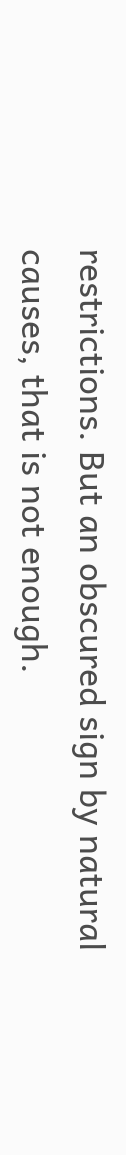restrictions. But an obscured sign by natural causes, that is not enough.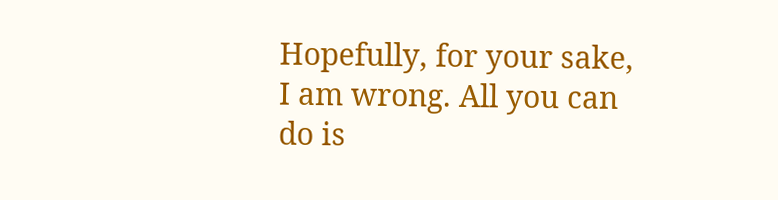Hopefully, for your sake, I am wrong. All you can do is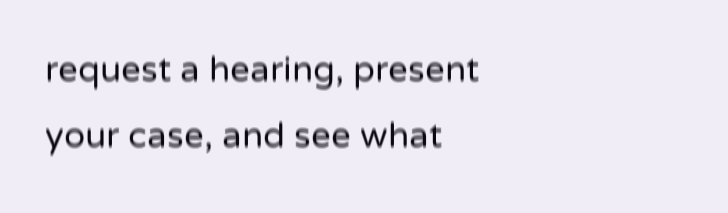request a hearing, present your case, and see what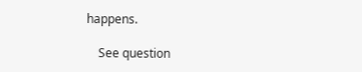happens.

    See question